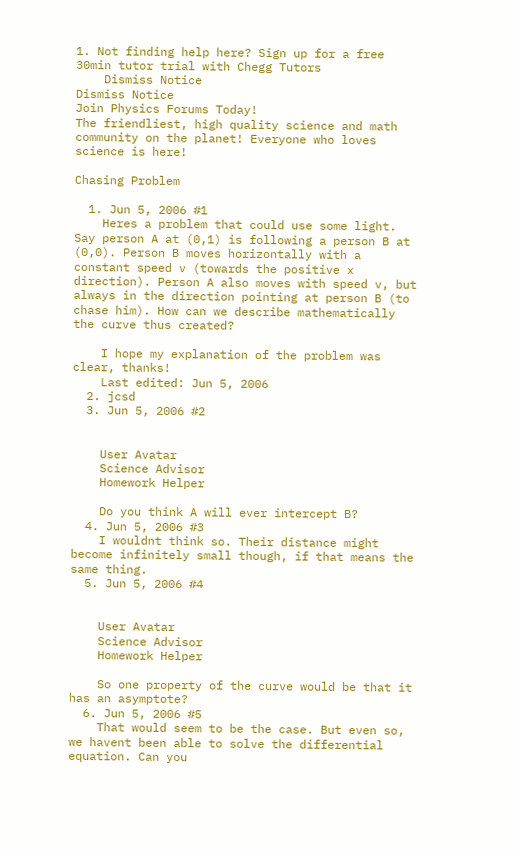1. Not finding help here? Sign up for a free 30min tutor trial with Chegg Tutors
    Dismiss Notice
Dismiss Notice
Join Physics Forums Today!
The friendliest, high quality science and math community on the planet! Everyone who loves science is here!

Chasing Problem

  1. Jun 5, 2006 #1
    Heres a problem that could use some light. Say person A at (0,1) is following a person B at (0,0). Person B moves horizontally with a constant speed v (towards the positive x direction). Person A also moves with speed v, but always in the direction pointing at person B (to chase him). How can we describe mathematically the curve thus created?

    I hope my explanation of the problem was clear, thanks!
    Last edited: Jun 5, 2006
  2. jcsd
  3. Jun 5, 2006 #2


    User Avatar
    Science Advisor
    Homework Helper

    Do you think A will ever intercept B?
  4. Jun 5, 2006 #3
    I wouldnt think so. Their distance might become infinitely small though, if that means the same thing.
  5. Jun 5, 2006 #4


    User Avatar
    Science Advisor
    Homework Helper

    So one property of the curve would be that it has an asymptote?
  6. Jun 5, 2006 #5
    That would seem to be the case. But even so, we havent been able to solve the differential equation. Can you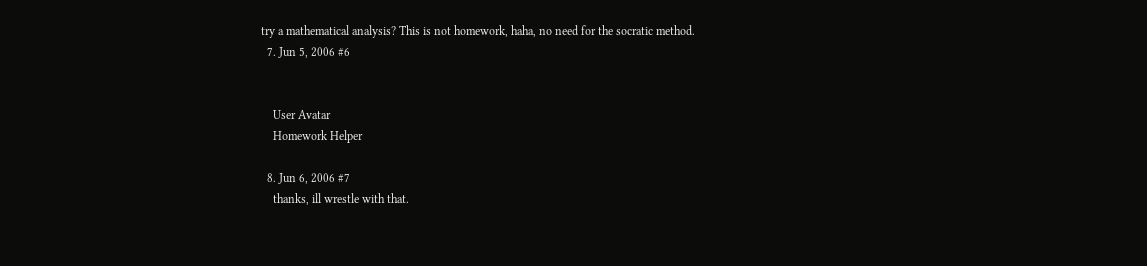try a mathematical analysis? This is not homework, haha, no need for the socratic method.
  7. Jun 5, 2006 #6


    User Avatar
    Homework Helper

  8. Jun 6, 2006 #7
    thanks, ill wrestle with that.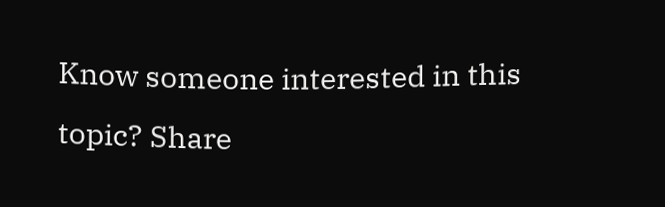Know someone interested in this topic? Share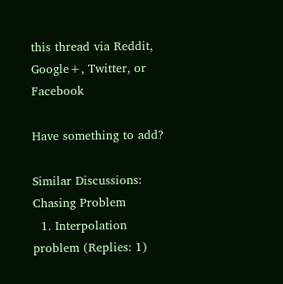this thread via Reddit, Google+, Twitter, or Facebook

Have something to add?

Similar Discussions: Chasing Problem
  1. Interpolation problem (Replies: 1)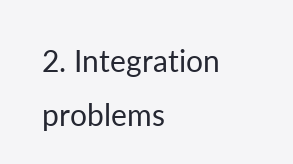2. Integration problems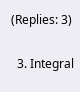(Replies: 3)

  3. Integral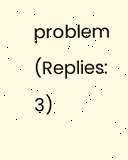problem (Replies: 3)